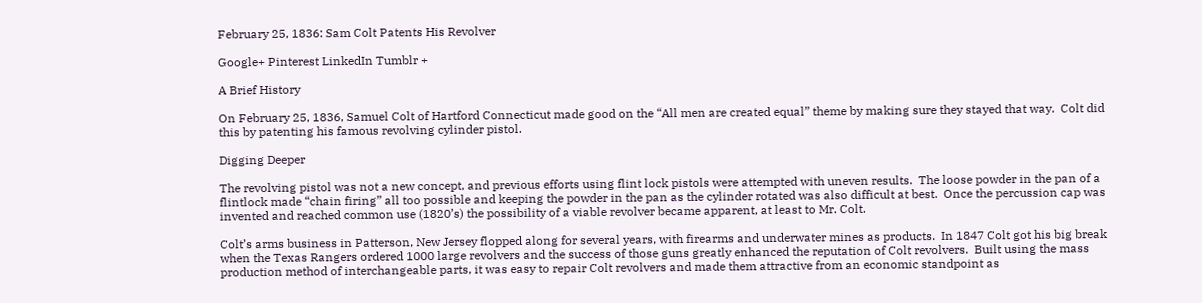February 25, 1836: Sam Colt Patents His Revolver

Google+ Pinterest LinkedIn Tumblr +

A Brief History

On February 25, 1836, Samuel Colt of Hartford Connecticut made good on the “All men are created equal” theme by making sure they stayed that way.  Colt did this by patenting his famous revolving cylinder pistol.

Digging Deeper

The revolving pistol was not a new concept, and previous efforts using flint lock pistols were attempted with uneven results.  The loose powder in the pan of a flintlock made “chain firing” all too possible and keeping the powder in the pan as the cylinder rotated was also difficult at best.  Once the percussion cap was invented and reached common use (1820’s) the possibility of a viable revolver became apparent, at least to Mr. Colt.

Colt’s arms business in Patterson, New Jersey flopped along for several years, with firearms and underwater mines as products.  In 1847 Colt got his big break when the Texas Rangers ordered 1000 large revolvers and the success of those guns greatly enhanced the reputation of Colt revolvers.  Built using the mass production method of interchangeable parts, it was easy to repair Colt revolvers and made them attractive from an economic standpoint as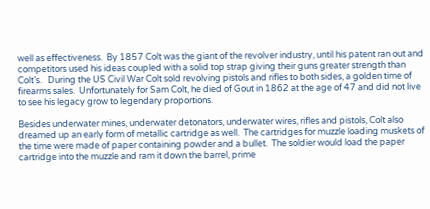well as effectiveness.  By 1857 Colt was the giant of the revolver industry, until his patent ran out and competitors used his ideas coupled with a solid top strap giving their guns greater strength than Colt’s.   During the US Civil War Colt sold revolving pistols and rifles to both sides, a golden time of firearms sales.  Unfortunately for Sam Colt, he died of Gout in 1862 at the age of 47 and did not live to see his legacy grow to legendary proportions.

Besides underwater mines, underwater detonators, underwater wires, rifles and pistols, Colt also dreamed up an early form of metallic cartridge as well.  The cartridges for muzzle loading muskets of the time were made of paper containing powder and a bullet.  The soldier would load the paper cartridge into the muzzle and ram it down the barrel, prime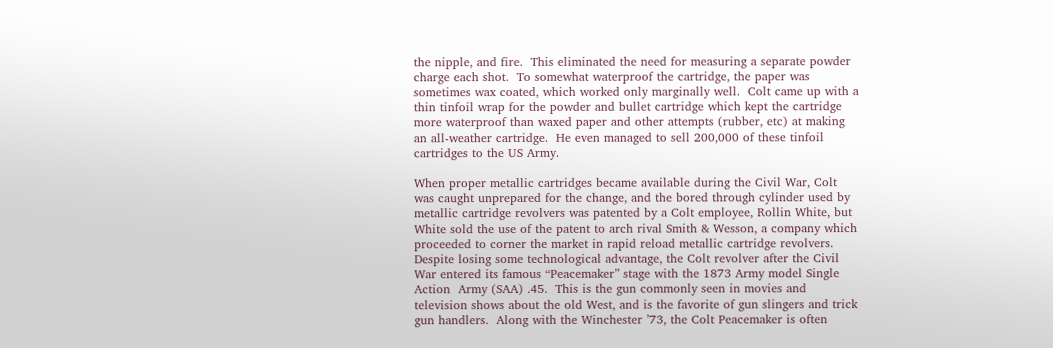the nipple, and fire.  This eliminated the need for measuring a separate powder charge each shot.  To somewhat waterproof the cartridge, the paper was sometimes wax coated, which worked only marginally well.  Colt came up with a thin tinfoil wrap for the powder and bullet cartridge which kept the cartridge more waterproof than waxed paper and other attempts (rubber, etc) at making an all-weather cartridge.  He even managed to sell 200,000 of these tinfoil cartridges to the US Army.

When proper metallic cartridges became available during the Civil War, Colt was caught unprepared for the change, and the bored through cylinder used by metallic cartridge revolvers was patented by a Colt employee, Rollin White, but White sold the use of the patent to arch rival Smith & Wesson, a company which proceeded to corner the market in rapid reload metallic cartridge revolvers.  Despite losing some technological advantage, the Colt revolver after the Civil War entered its famous “Peacemaker” stage with the 1873 Army model Single Action  Army (SAA) .45.  This is the gun commonly seen in movies and television shows about the old West, and is the favorite of gun slingers and trick gun handlers.  Along with the Winchester ’73, the Colt Peacemaker is often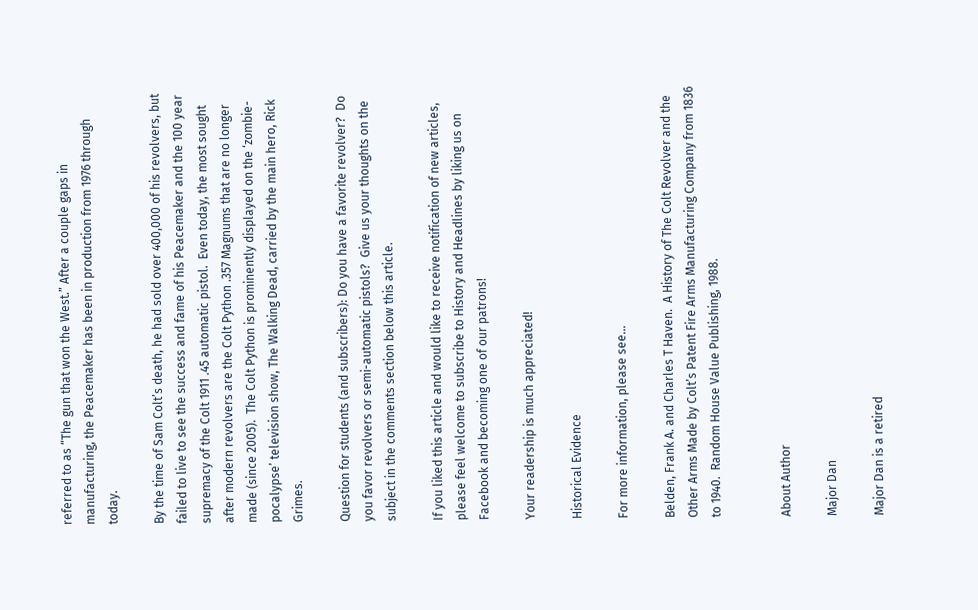referred to as “The gun that won the West.” After a couple gaps in manufacturing, the Peacemaker has been in production from 1976 through today.

By the time of Sam Colt’s death, he had sold over 400,000 of his revolvers, but failed to live to see the success and fame of his Peacemaker and the 100 year supremacy of the Colt 1911 .45 automatic pistol.  Even today, the most sought after modern revolvers are the Colt Python .357 Magnums that are no longer made (since 2005).  The Colt Python is prominently displayed on the ‘zombie-pocalypse’ television show, The Walking Dead, carried by the main hero, Rick Grimes.

Question for students (and subscribers): Do you have a favorite revolver?  Do you favor revolvers or semi-automatic pistols?  Give us your thoughts on the subject in the comments section below this article.

If you liked this article and would like to receive notification of new articles, please feel welcome to subscribe to History and Headlines by liking us on Facebook and becoming one of our patrons!

Your readership is much appreciated!

Historical Evidence

For more information, please see…

Belden, Frank A. and Charles T Haven.  A History of The Colt Revolver and the Other Arms Made by Colt’s Patent Fire Arms Manufacturing Company from 1836 to 1940.  Random House Value Publishing, 1988.


About Author

Major Dan

Major Dan is a retired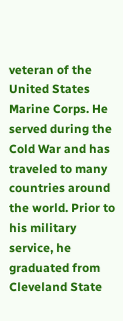veteran of the United States Marine Corps. He served during the Cold War and has traveled to many countries around the world. Prior to his military service, he graduated from Cleveland State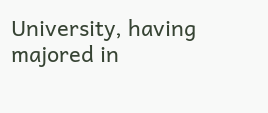University, having majored in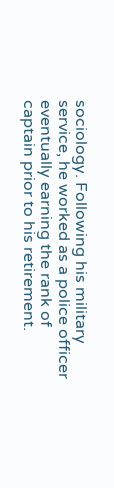sociology. Following his military service, he worked as a police officer eventually earning the rank of captain prior to his retirement.